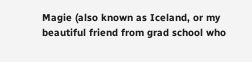Magie (also known as Iceland, or my beautiful friend from grad school who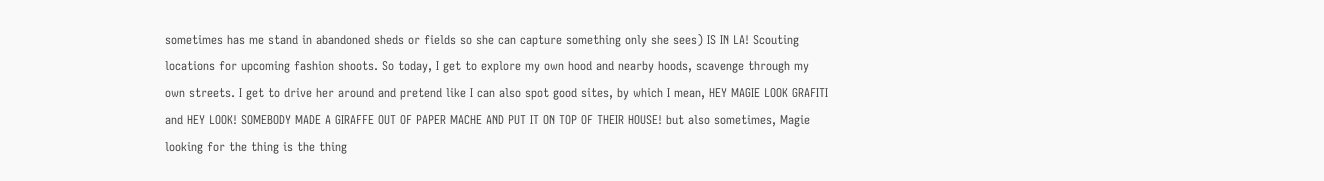sometimes has me stand in abandoned sheds or fields so she can capture something only she sees) IS IN LA! Scouting locations for upcoming fashion shoots. So today, I get to explore my own hood and nearby hoods, scavenge through my own streets. I get to drive her around and pretend like I can also spot good sites, by which I mean, HEY MAGIE LOOK GRAFITI and HEY LOOK! SOMEBODY MADE A GIRAFFE OUT OF PAPER MACHE AND PUT IT ON TOP OF THEIR HOUSE! but also sometimes, Magie looking for the thing is the thing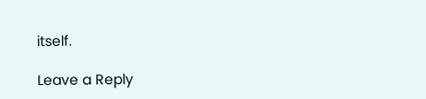itself.

Leave a Reply